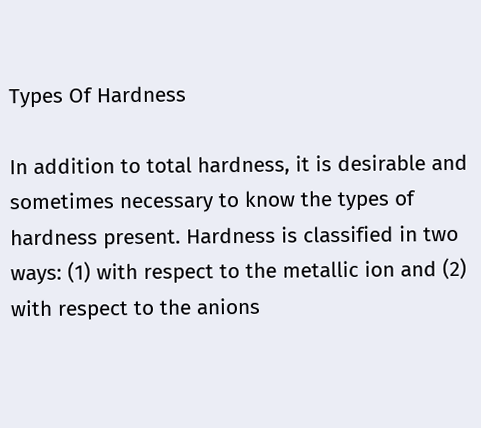Types Of Hardness

In addition to total hardness, it is desirable and sometimes necessary to know the types of hardness present. Hardness is classified in two ways: (1) with respect to the metallic ion and (2) with respect to the anions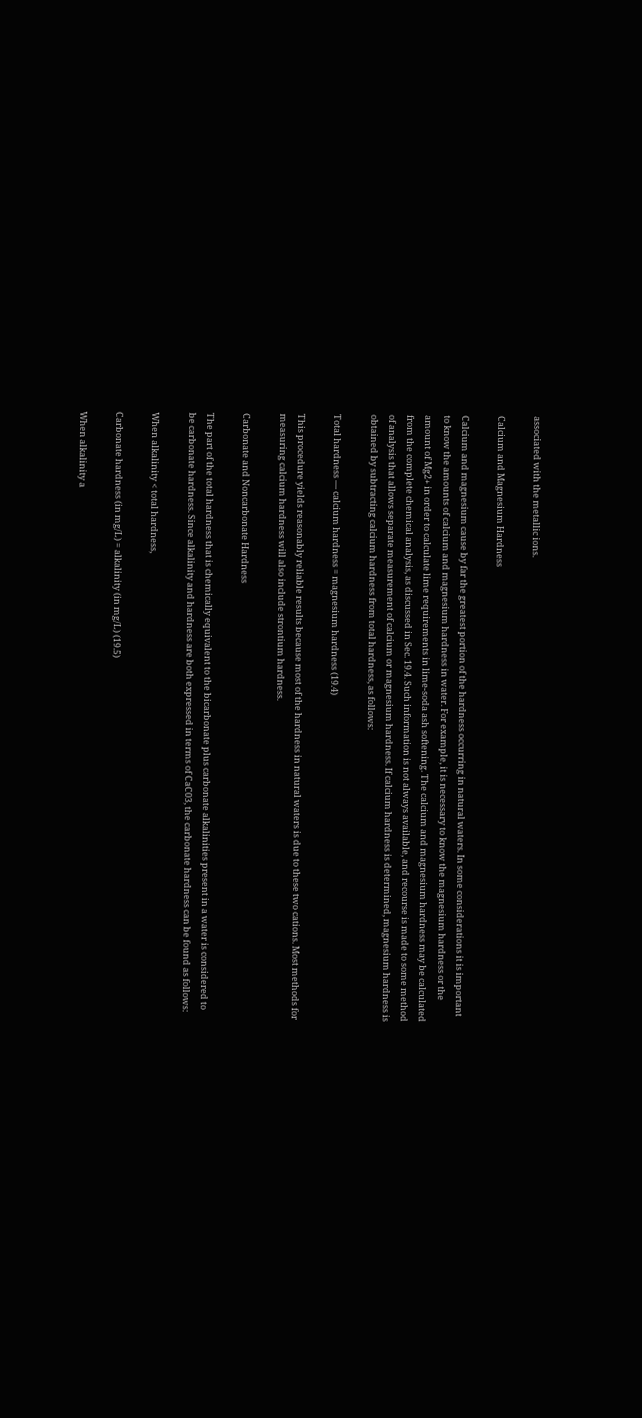associated with the metallic ions.

Calcium and Magnesium Hardness

Calcium and magnesium cause by far the greatest portion of the hardness occurring in natural waters. In some considerations it is important to know the amounts of calcium and magnesium hardness in water. For example, it is necessary to know the magnesium hardness or the amount of Mg2+ in order to calculate lime requirements in lime-soda ash softening. The calcium and magnesium hardness may be calculated from the complete chemical analysis, as discussed in Sec. 19.4. Such information is not always available, and recourse is made to some method of analysis that allows separate measurement of calcium or magnesium hardness. If calcium hardness is determined, magnesium hardness is obtained by subtracting calcium hardness from total hardness, as follows:

Total hardness — calcium hardness = magnesium hardness (19.4)

This procedure yields reasonably reliable results because most of the hardness in natural waters is due to these two cations. Most methods for measuring calcium hardness will also include strontium hardness.

Carbonate and Noncarbonate Hardness

The part of the total hardness that is chemically equivalent to the bicarbonate plus carbonate alkalinities present in a water is considered to be carbonate hardness. Since alkalinity and hardness are both expressed in terms of CaC03, the carbonate hardness can be found as follows:

When alkalinity < total hardness,

Carbonate hardness (in mg/L) = alkalinity (in mg/L) (19.5)

When alkalinity a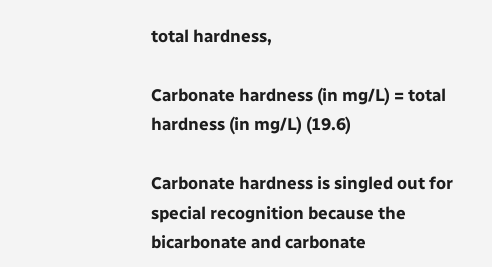total hardness,

Carbonate hardness (in mg/L) = total hardness (in mg/L) (19.6)

Carbonate hardness is singled out for special recognition because the bicarbonate and carbonate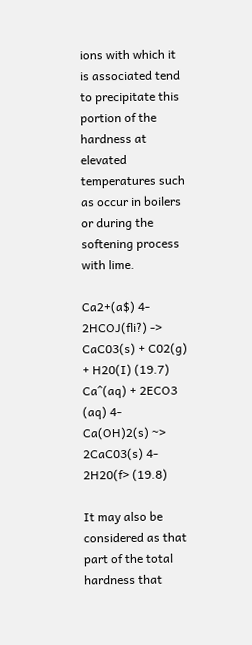ions with which it is associated tend to precipitate this portion of the hardness at elevated temperatures such as occur in boilers or during the softening process with lime.

Ca2+(a$) 4- 2HCOJ(fli?) -> CaC03(s) + C02(g) + H20(I) (19.7) Ca^(aq) + 2ECO3 (aq) 4- Ca(OH)2(s) ~> 2CaC03(s) 4- 2H20(f> (19.8)

It may also be considered as that part of the total hardness that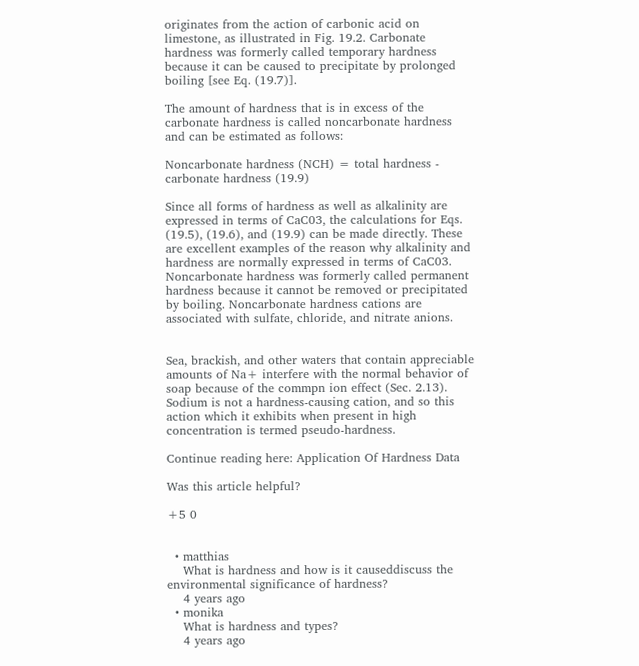originates from the action of carbonic acid on limestone, as illustrated in Fig. 19.2. Carbonate hardness was formerly called temporary hardness because it can be caused to precipitate by prolonged boiling [see Eq. (19.7)].

The amount of hardness that is in excess of the carbonate hardness is called noncarbonate hardness and can be estimated as follows:

Noncarbonate hardness (NCH) = total hardness - carbonate hardness (19.9)

Since all forms of hardness as well as alkalinity are expressed in terms of CaC03, the calculations for Eqs. (19.5), (19.6), and (19.9) can be made directly. These are excellent examples of the reason why alkalinity and hardness are normally expressed in terms of CaC03. Noncarbonate hardness was formerly called permanent hardness because it cannot be removed or precipitated by boiling. Noncarbonate hardness cations are associated with sulfate, chloride, and nitrate anions.


Sea, brackish, and other waters that contain appreciable amounts of Na+ interfere with the normal behavior of soap because of the commpn ion effect (Sec. 2.13). Sodium is not a hardness-causing cation, and so this action which it exhibits when present in high concentration is termed pseudo-hardness.

Continue reading here: Application Of Hardness Data

Was this article helpful?

+5 0


  • matthias
    What is hardness and how is it causeddiscuss the environmental significance of hardness?
    4 years ago
  • monika
    What is hardness and types?
    4 years ago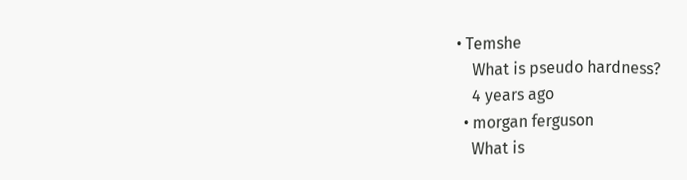• Temshe
    What is pseudo hardness?
    4 years ago
  • morgan ferguson
    What is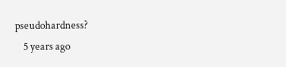pseudohardness?
    5 years ago